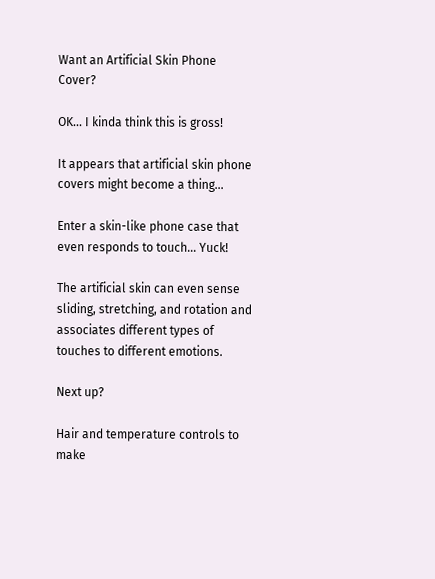Want an Artificial Skin Phone Cover?

OK... I kinda think this is gross!

It appears that artificial skin phone covers might become a thing...

Enter a skin-like phone case that even responds to touch... Yuck!

The artificial skin can even sense sliding, stretching, and rotation and associates different types of touches to different emotions.

Next up?

Hair and temperature controls to make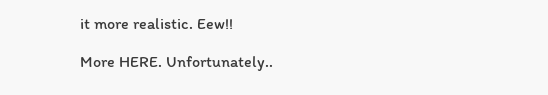it more realistic. Eew!!

More HERE. Unfortunately..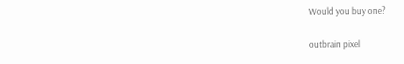Would you buy one?

outbrain pixel